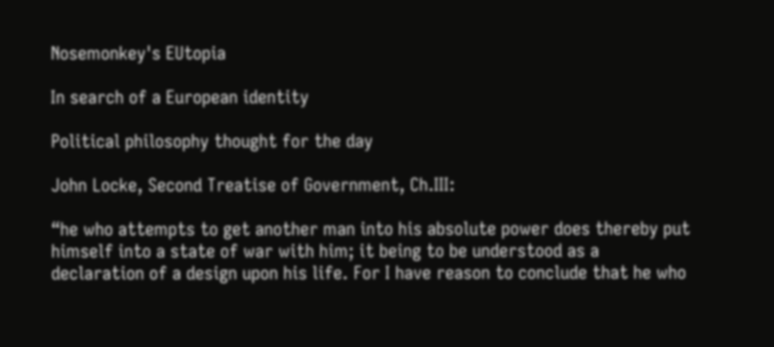Nosemonkey's EUtopia

In search of a European identity

Political philosophy thought for the day

John Locke, Second Treatise of Government, Ch.III:

“he who attempts to get another man into his absolute power does thereby put himself into a state of war with him; it being to be understood as a declaration of a design upon his life. For I have reason to conclude that he who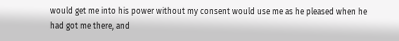would get me into his power without my consent would use me as he pleased when he had got me there, and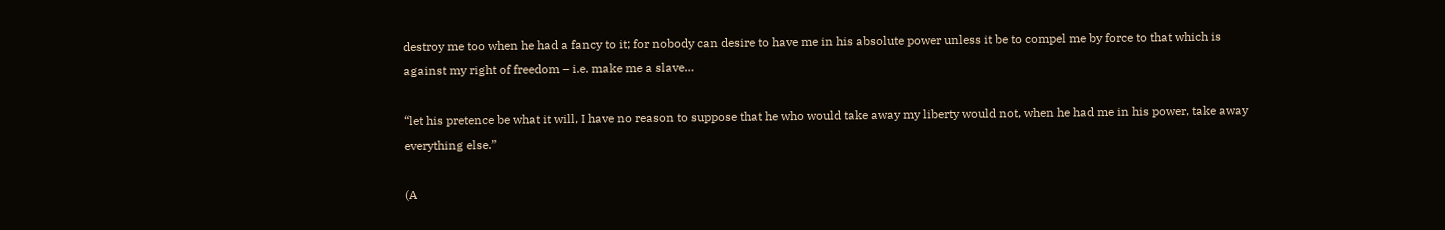destroy me too when he had a fancy to it; for nobody can desire to have me in his absolute power unless it be to compel me by force to that which is against my right of freedom – i.e. make me a slave…

“let his pretence be what it will, I have no reason to suppose that he who would take away my liberty would not, when he had me in his power, take away everything else.”

(A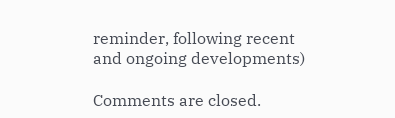reminder, following recent and ongoing developments)

Comments are closed.